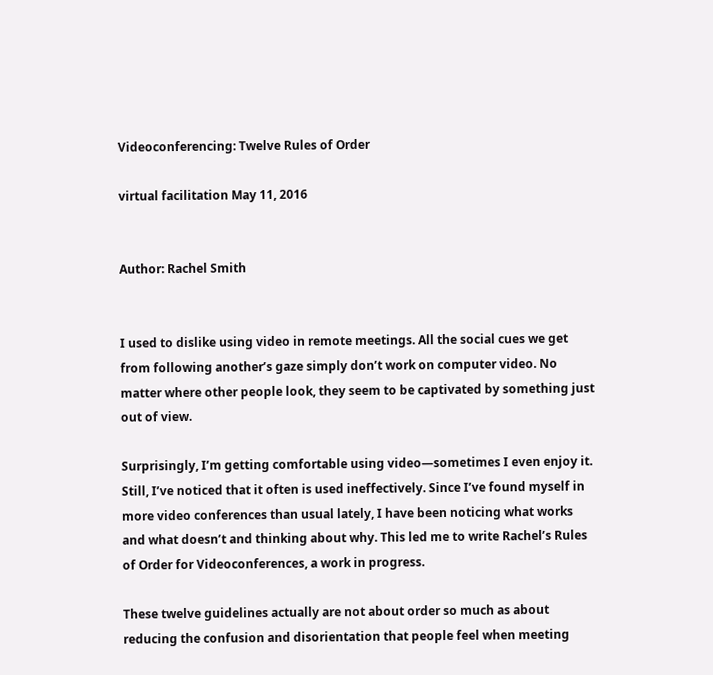Videoconferencing: Twelve Rules of Order

virtual facilitation May 11, 2016


Author: Rachel Smith


I used to dislike using video in remote meetings. All the social cues we get from following another’s gaze simply don’t work on computer video. No matter where other people look, they seem to be captivated by something just out of view.

Surprisingly, I’m getting comfortable using video—sometimes I even enjoy it. Still, I’ve noticed that it often is used ineffectively. Since I’ve found myself in more video conferences than usual lately, I have been noticing what works and what doesn’t and thinking about why. This led me to write Rachel’s Rules of Order for Videoconferences, a work in progress.

These twelve guidelines actually are not about order so much as about reducing the confusion and disorientation that people feel when meeting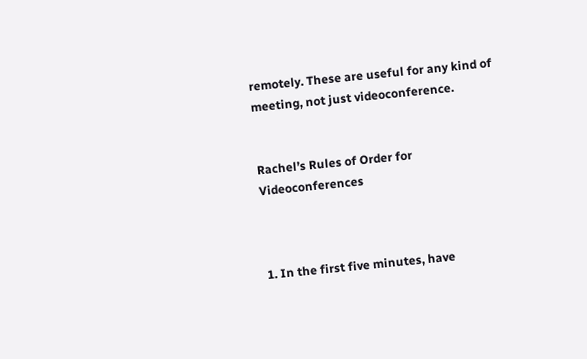remotely. These are useful for any kind of meeting, not just videoconference.


Rachel’s Rules of Order for Videoconferences



1. In the first five minutes, have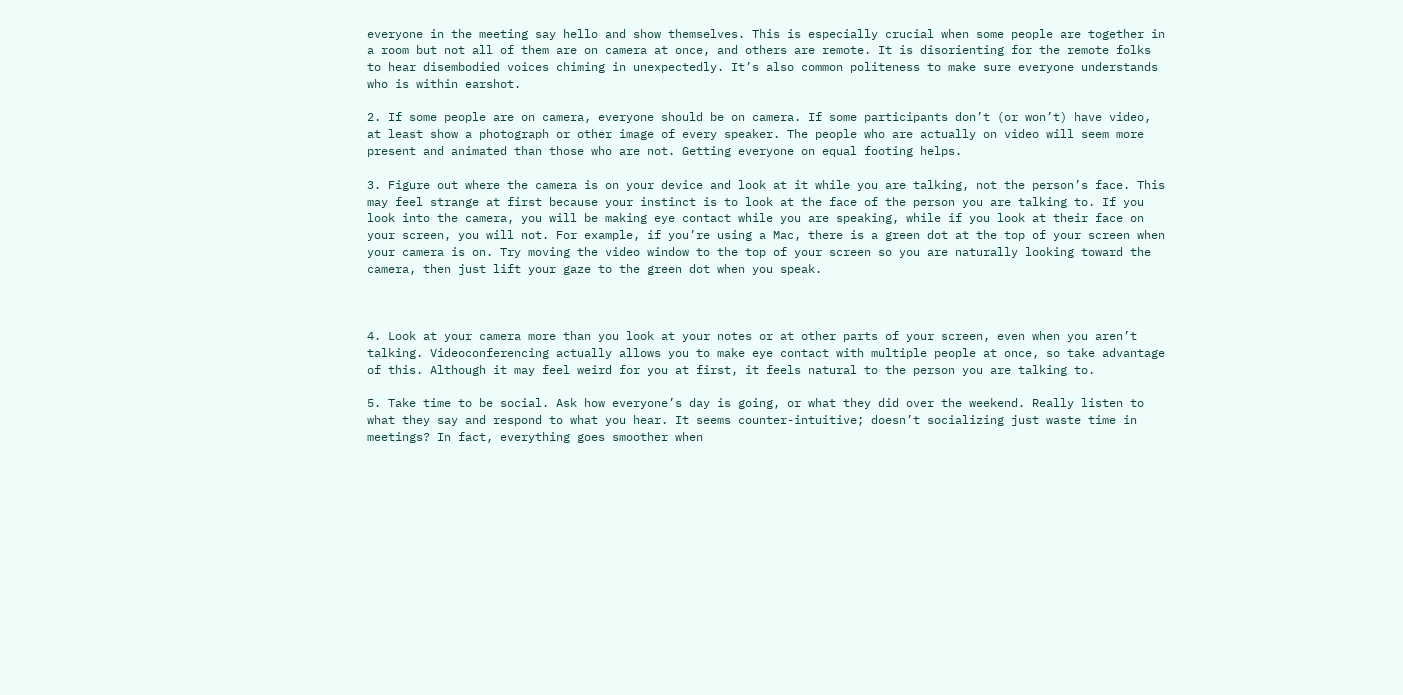everyone in the meeting say hello and show themselves. This is especially crucial when some people are together in a room but not all of them are on camera at once, and others are remote. It is disorienting for the remote folks to hear disembodied voices chiming in unexpectedly. It’s also common politeness to make sure everyone understands who is within earshot.

2. If some people are on camera, everyone should be on camera. If some participants don’t (or won’t) have video, at least show a photograph or other image of every speaker. The people who are actually on video will seem more present and animated than those who are not. Getting everyone on equal footing helps.

3. Figure out where the camera is on your device and look at it while you are talking, not the person’s face. This may feel strange at first because your instinct is to look at the face of the person you are talking to. If you look into the camera, you will be making eye contact while you are speaking, while if you look at their face on your screen, you will not. For example, if you’re using a Mac, there is a green dot at the top of your screen when your camera is on. Try moving the video window to the top of your screen so you are naturally looking toward the camera, then just lift your gaze to the green dot when you speak.



4. Look at your camera more than you look at your notes or at other parts of your screen, even when you aren’t talking. Videoconferencing actually allows you to make eye contact with multiple people at once, so take advantage of this. Although it may feel weird for you at first, it feels natural to the person you are talking to.

5. Take time to be social. Ask how everyone’s day is going, or what they did over the weekend. Really listen to what they say and respond to what you hear. It seems counter-intuitive; doesn’t socializing just waste time in meetings? In fact, everything goes smoother when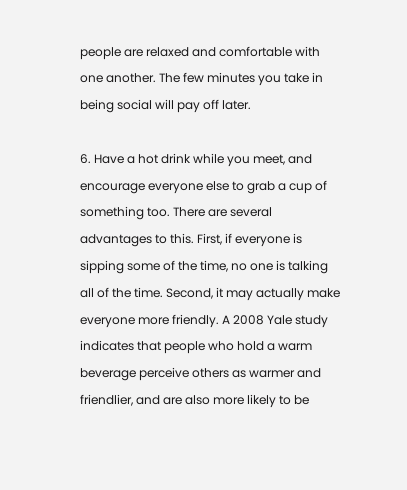people are relaxed and comfortable with one another. The few minutes you take in being social will pay off later.

6. Have a hot drink while you meet, and encourage everyone else to grab a cup of something too. There are several advantages to this. First, if everyone is sipping some of the time, no one is talking all of the time. Second, it may actually make everyone more friendly. A 2008 Yale study indicates that people who hold a warm beverage perceive others as warmer and friendlier, and are also more likely to be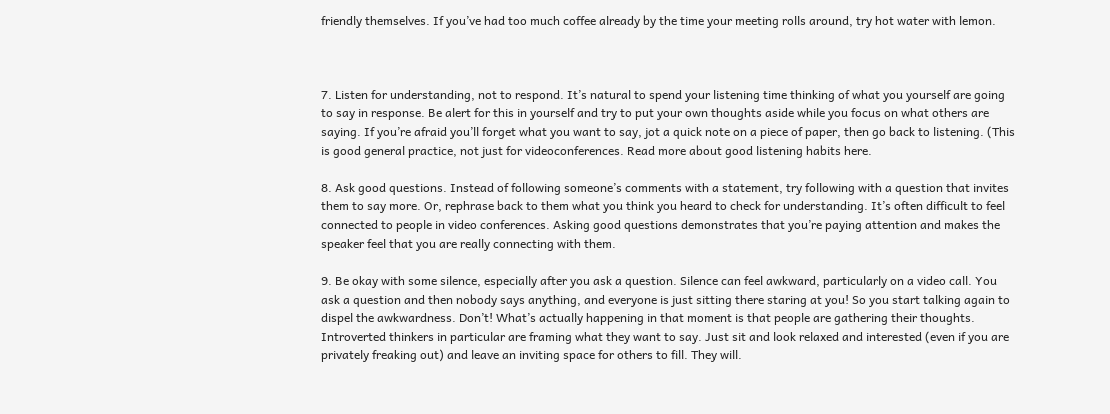friendly themselves. If you’ve had too much coffee already by the time your meeting rolls around, try hot water with lemon.



7. Listen for understanding, not to respond. It’s natural to spend your listening time thinking of what you yourself are going to say in response. Be alert for this in yourself and try to put your own thoughts aside while you focus on what others are saying. If you’re afraid you’ll forget what you want to say, jot a quick note on a piece of paper, then go back to listening. (This is good general practice, not just for videoconferences. Read more about good listening habits here.

8. Ask good questions. Instead of following someone’s comments with a statement, try following with a question that invites them to say more. Or, rephrase back to them what you think you heard to check for understanding. It’s often difficult to feel connected to people in video conferences. Asking good questions demonstrates that you’re paying attention and makes the speaker feel that you are really connecting with them.

9. Be okay with some silence, especially after you ask a question. Silence can feel awkward, particularly on a video call. You ask a question and then nobody says anything, and everyone is just sitting there staring at you! So you start talking again to dispel the awkwardness. Don’t! What’s actually happening in that moment is that people are gathering their thoughts. Introverted thinkers in particular are framing what they want to say. Just sit and look relaxed and interested (even if you are privately freaking out) and leave an inviting space for others to fill. They will.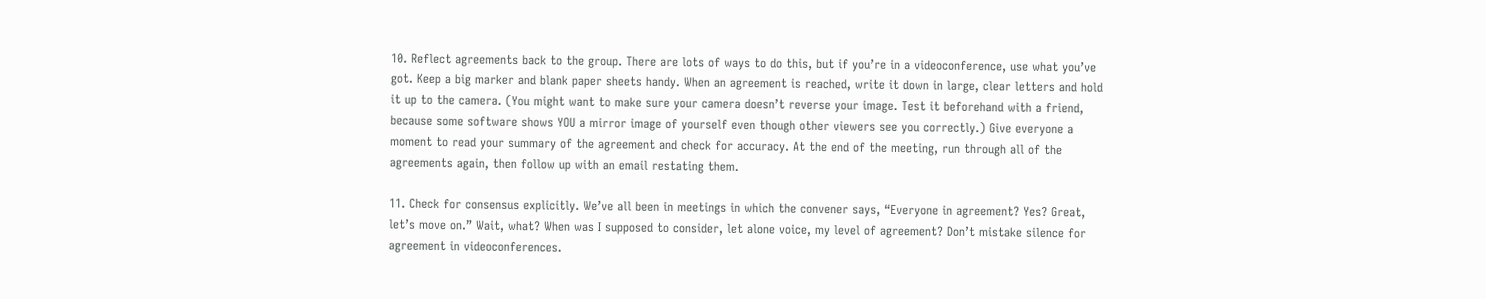10. Reflect agreements back to the group. There are lots of ways to do this, but if you’re in a videoconference, use what you’ve got. Keep a big marker and blank paper sheets handy. When an agreement is reached, write it down in large, clear letters and hold it up to the camera. (You might want to make sure your camera doesn’t reverse your image. Test it beforehand with a friend, because some software shows YOU a mirror image of yourself even though other viewers see you correctly.) Give everyone a moment to read your summary of the agreement and check for accuracy. At the end of the meeting, run through all of the agreements again, then follow up with an email restating them.

11. Check for consensus explicitly. We’ve all been in meetings in which the convener says, “Everyone in agreement? Yes? Great, let’s move on.” Wait, what? When was I supposed to consider, let alone voice, my level of agreement? Don’t mistake silence for agreement in videoconferences.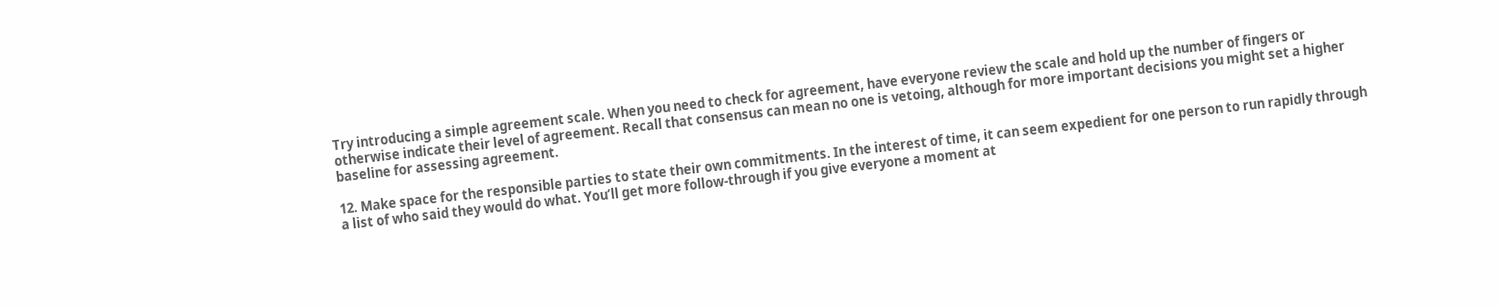Try introducing a simple agreement scale. When you need to check for agreement, have everyone review the scale and hold up the number of fingers or otherwise indicate their level of agreement. Recall that consensus can mean no one is vetoing, although for more important decisions you might set a higher baseline for assessing agreement.

12. Make space for the responsible parties to state their own commitments. In the interest of time, it can seem expedient for one person to run rapidly through a list of who said they would do what. You’ll get more follow-through if you give everyone a moment at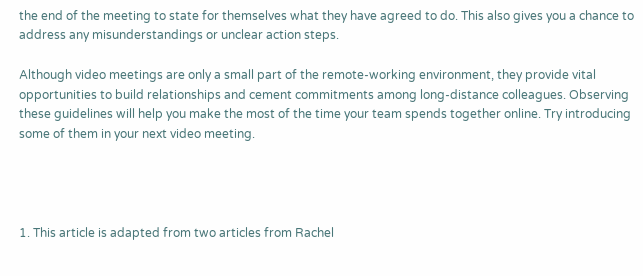the end of the meeting to state for themselves what they have agreed to do. This also gives you a chance to address any misunderstandings or unclear action steps.

Although video meetings are only a small part of the remote-working environment, they provide vital opportunities to build relationships and cement commitments among long-distance colleagues. Observing these guidelines will help you make the most of the time your team spends together online. Try introducing some of them in your next video meeting.




1. This article is adapted from two articles from Rachel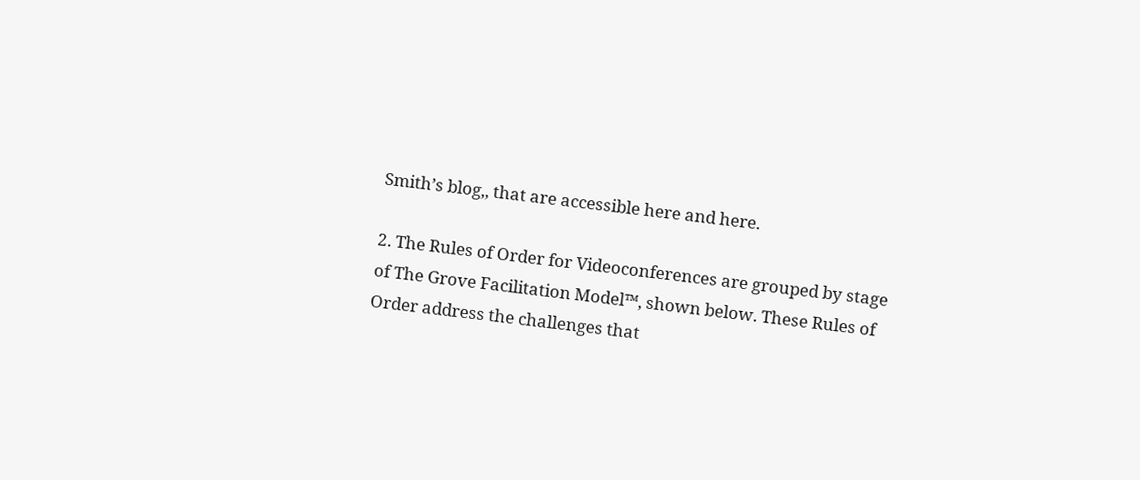Smith’s blog,, that are accessible here and here.

2. The Rules of Order for Videoconferences are grouped by stage of The Grove Facilitation Model™, shown below. These Rules of Order address the challenges that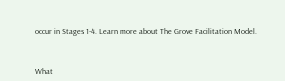occur in Stages 1-4. Learn more about The Grove Facilitation Model.



What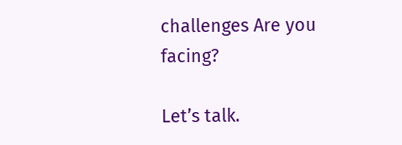challenges Are you facing?

Let’s talk.